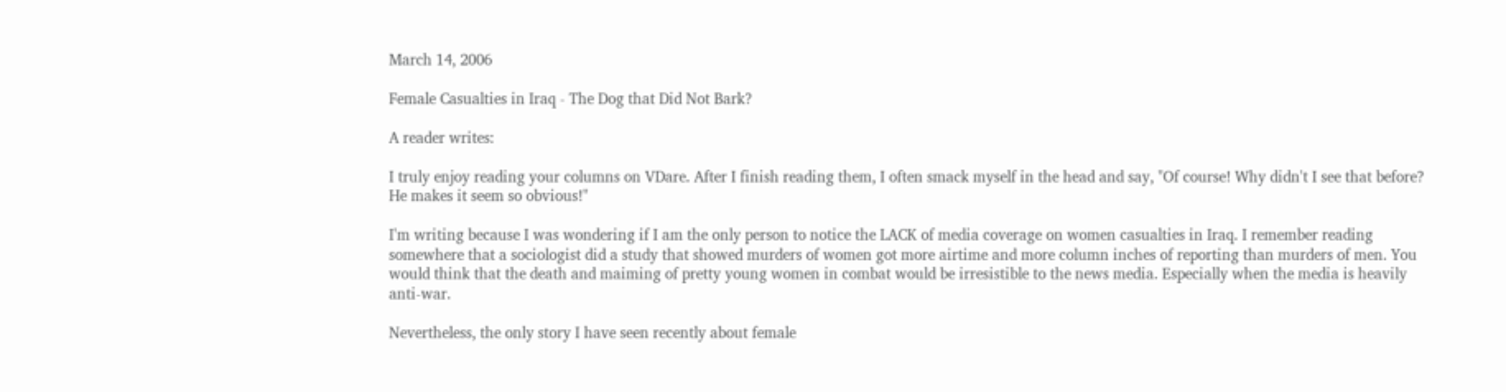March 14, 2006

Female Casualties in Iraq - The Dog that Did Not Bark?

A reader writes:

I truly enjoy reading your columns on VDare. After I finish reading them, I often smack myself in the head and say, "Of course! Why didn't I see that before? He makes it seem so obvious!"

I'm writing because I was wondering if I am the only person to notice the LACK of media coverage on women casualties in Iraq. I remember reading somewhere that a sociologist did a study that showed murders of women got more airtime and more column inches of reporting than murders of men. You would think that the death and maiming of pretty young women in combat would be irresistible to the news media. Especially when the media is heavily anti-war.

Nevertheless, the only story I have seen recently about female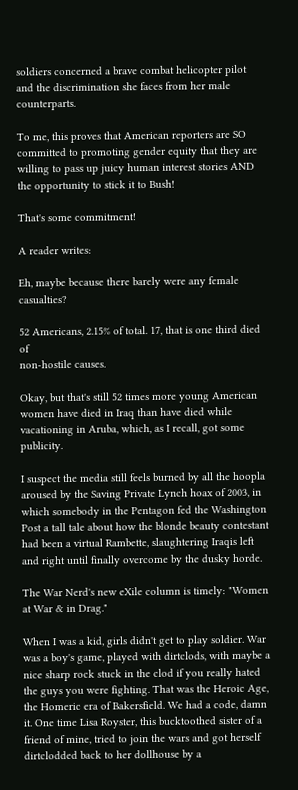soldiers concerned a brave combat helicopter pilot and the discrimination she faces from her male counterparts.

To me, this proves that American reporters are SO committed to promoting gender equity that they are willing to pass up juicy human interest stories AND the opportunity to stick it to Bush!

That's some commitment!

A reader writes:

Eh, maybe because there barely were any female casualties?

52 Americans, 2.15% of total. 17, that is one third died of
non-hostile causes.

Okay, but that's still 52 times more young American women have died in Iraq than have died while vacationing in Aruba, which, as I recall, got some publicity.

I suspect the media still feels burned by all the hoopla aroused by the Saving Private Lynch hoax of 2003, in which somebody in the Pentagon fed the Washington Post a tall tale about how the blonde beauty contestant had been a virtual Rambette, slaughtering Iraqis left and right until finally overcome by the dusky horde.

The War Nerd's new eXile column is timely: "Women at War & in Drag."

When I was a kid, girls didn't get to play soldier. War was a boy's game, played with dirtclods, with maybe a nice sharp rock stuck in the clod if you really hated the guys you were fighting. That was the Heroic Age, the Homeric era of Bakersfield. We had a code, damn it. One time Lisa Royster, this bucktoothed sister of a friend of mine, tried to join the wars and got herself dirtclodded back to her dollhouse by a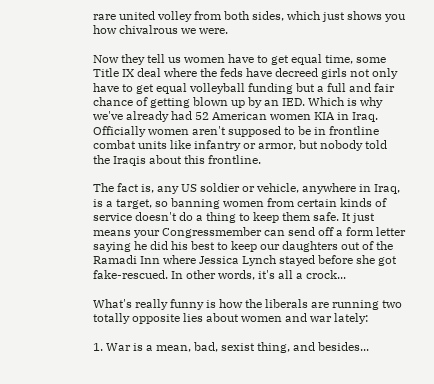rare united volley from both sides, which just shows you how chivalrous we were.

Now they tell us women have to get equal time, some Title IX deal where the feds have decreed girls not only have to get equal volleyball funding but a full and fair chance of getting blown up by an IED. Which is why we've already had 52 American women KIA in Iraq. Officially women aren't supposed to be in frontline combat units like infantry or armor, but nobody told the Iraqis about this frontline.

The fact is, any US soldier or vehicle, anywhere in Iraq, is a target, so banning women from certain kinds of service doesn't do a thing to keep them safe. It just means your Congressmember can send off a form letter saying he did his best to keep our daughters out of the Ramadi Inn where Jessica Lynch stayed before she got fake-rescued. In other words, it's all a crock...

What's really funny is how the liberals are running two totally opposite lies about women and war lately:

1. War is a mean, bad, sexist thing, and besides...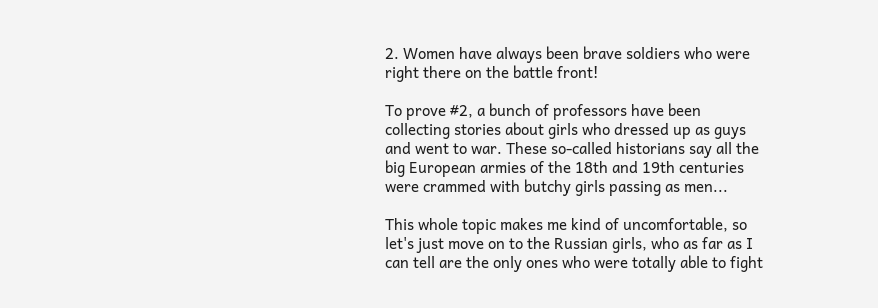2. Women have always been brave soldiers who were right there on the battle front!

To prove #2, a bunch of professors have been collecting stories about girls who dressed up as guys and went to war. These so-called historians say all the big European armies of the 18th and 19th centuries were crammed with butchy girls passing as men...

This whole topic makes me kind of uncomfortable, so let's just move on to the Russian girls, who as far as I can tell are the only ones who were totally able to fight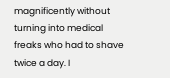magnificently without turning into medical freaks who had to shave twice a day. I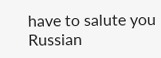have to salute you Russian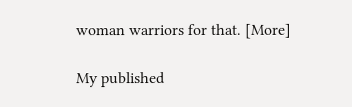woman warriors for that. [More]

My published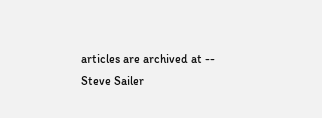articles are archived at -- Steve Sailer